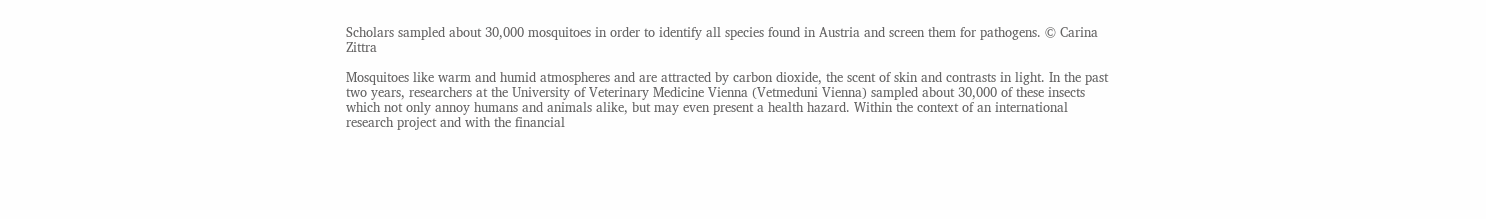Scholars sampled about 30,000 mosquitoes in order to identify all species found in Austria and screen them for pathogens. © Carina Zittra

Mosquitoes like warm and humid atmospheres and are attracted by carbon dioxide, the scent of skin and contrasts in light. In the past two years, researchers at the University of Veterinary Medicine Vienna (Vetmeduni Vienna) sampled about 30,000 of these insects which not only annoy humans and animals alike, but may even present a health hazard. Within the context of an international research project and with the financial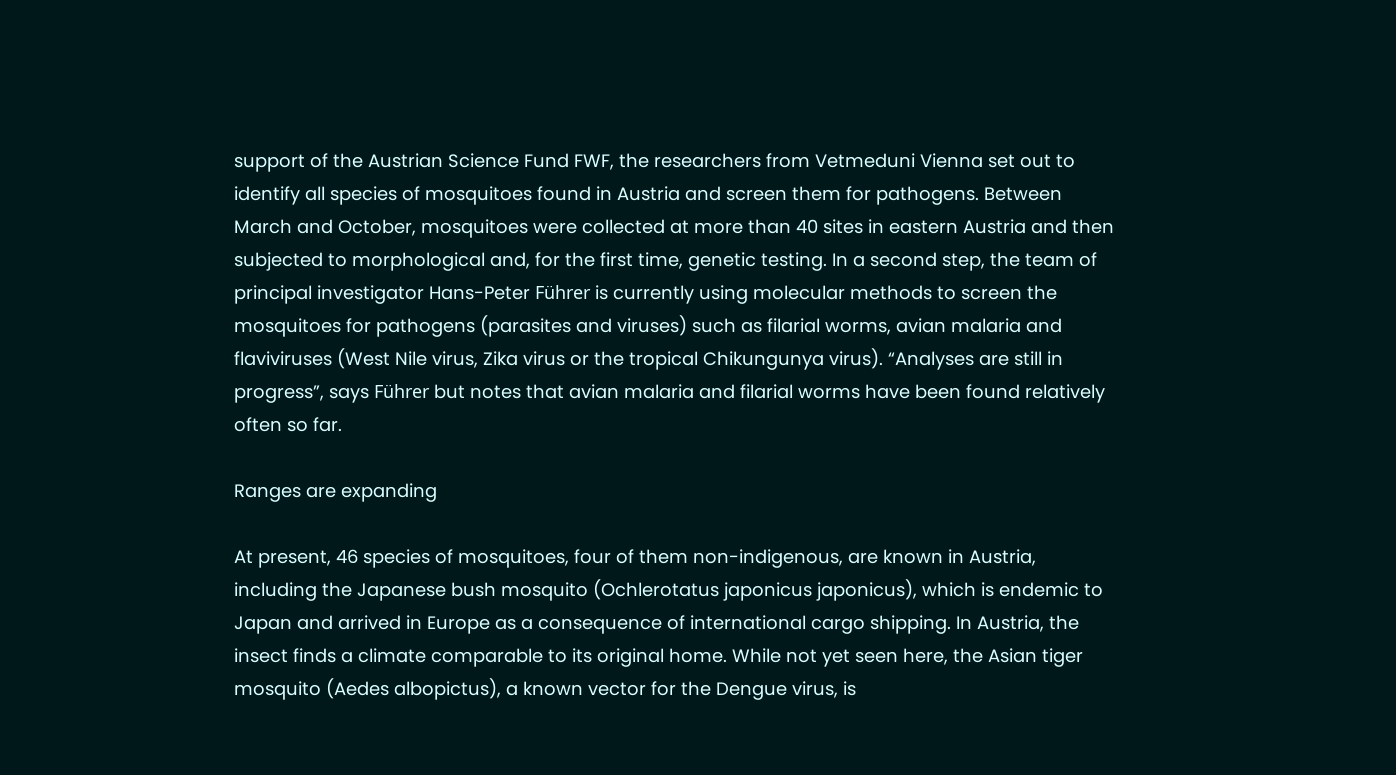support of the Austrian Science Fund FWF, the researchers from Vetmeduni Vienna set out to identify all species of mosquitoes found in Austria and screen them for pathogens. Between March and October, mosquitoes were collected at more than 40 sites in eastern Austria and then subjected to morphological and, for the first time, genetic testing. In a second step, the team of principal investigator Hans-Peter Führer is currently using molecular methods to screen the mosquitoes for pathogens (parasites and viruses) such as filarial worms, avian malaria and flaviviruses (West Nile virus, Zika virus or the tropical Chikungunya virus). “Analyses are still in progress”, says Führer but notes that avian malaria and filarial worms have been found relatively often so far.

Ranges are expanding

At present, 46 species of mosquitoes, four of them non-indigenous, are known in Austria, including the Japanese bush mosquito (Ochlerotatus japonicus japonicus), which is endemic to Japan and arrived in Europe as a consequence of international cargo shipping. In Austria, the insect finds a climate comparable to its original home. While not yet seen here, the Asian tiger mosquito (Aedes albopictus), a known vector for the Dengue virus, is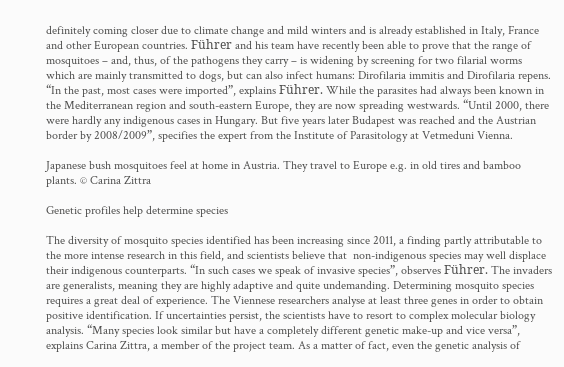definitely coming closer due to climate change and mild winters and is already established in Italy, France and other European countries. Führer and his team have recently been able to prove that the range of mosquitoes – and, thus, of the pathogens they carry – is widening by screening for two filarial worms which are mainly transmitted to dogs, but can also infect humans: Dirofilaria immitis and Dirofilaria repens. “In the past, most cases were imported”, explains Führer. While the parasites had always been known in the Mediterranean region and south-eastern Europe, they are now spreading westwards. “Until 2000, there were hardly any indigenous cases in Hungary. But five years later Budapest was reached and the Austrian border by 2008/2009”, specifies the expert from the Institute of Parasitology at Vetmeduni Vienna.

Japanese bush mosquitoes feel at home in Austria. They travel to Europe e.g. in old tires and bamboo plants. © Carina Zittra

Genetic profiles help determine species

The diversity of mosquito species identified has been increasing since 2011, a finding partly attributable to the more intense research in this field, and scientists believe that  non-indigenous species may well displace their indigenous counterparts. “In such cases we speak of invasive species”, observes Führer. The invaders are generalists, meaning they are highly adaptive and quite undemanding. Determining mosquito species requires a great deal of experience. The Viennese researchers analyse at least three genes in order to obtain positive identification. If uncertainties persist, the scientists have to resort to complex molecular biology analysis. “Many species look similar but have a completely different genetic make-up and vice versa”, explains Carina Zittra, a member of the project team. As a matter of fact, even the genetic analysis of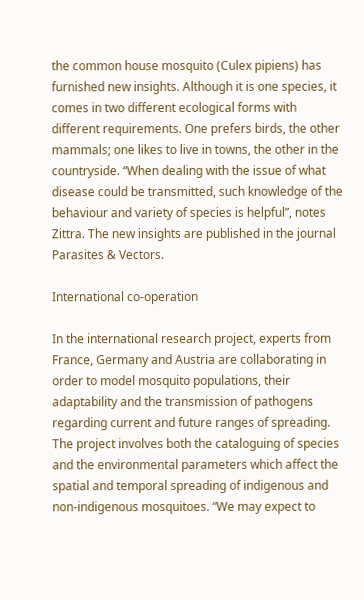the common house mosquito (Culex pipiens) has furnished new insights. Although it is one species, it comes in two different ecological forms with different requirements. One prefers birds, the other mammals; one likes to live in towns, the other in the countryside. “When dealing with the issue of what disease could be transmitted, such knowledge of the behaviour and variety of species is helpful”, notes Zittra. The new insights are published in the journal Parasites & Vectors.

International co-operation

In the international research project, experts from France, Germany and Austria are collaborating in order to model mosquito populations, their adaptability and the transmission of pathogens regarding current and future ranges of spreading. The project involves both the cataloguing of species and the environmental parameters which affect the spatial and temporal spreading of indigenous and non-indigenous mosquitoes. “We may expect to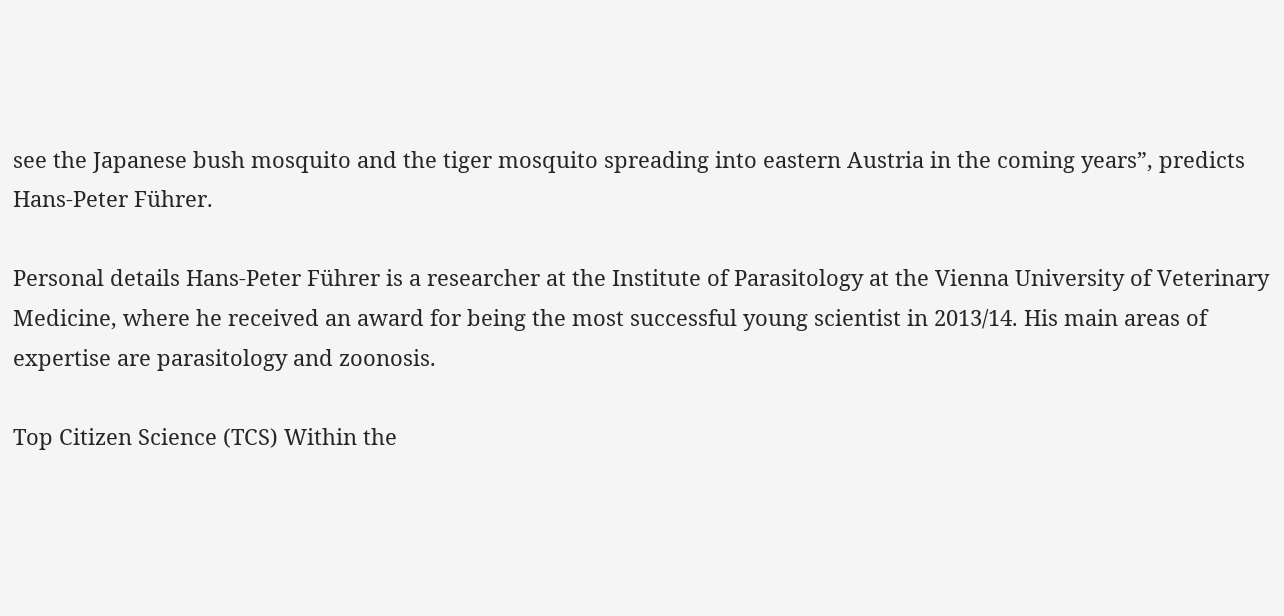see the Japanese bush mosquito and the tiger mosquito spreading into eastern Austria in the coming years”, predicts Hans-Peter Führer.

Personal details Hans-Peter Führer is a researcher at the Institute of Parasitology at the Vienna University of Veterinary Medicine, where he received an award for being the most successful young scientist in 2013/14. His main areas of expertise are parasitology and zoonosis.

Top Citizen Science (TCS) Within the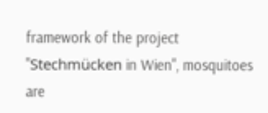framework of the project "Stechmücken in Wien", mosquitoes are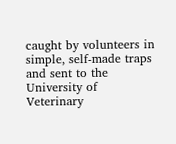caught by volunteers in simple, self-made traps and sent to the University of Veterinary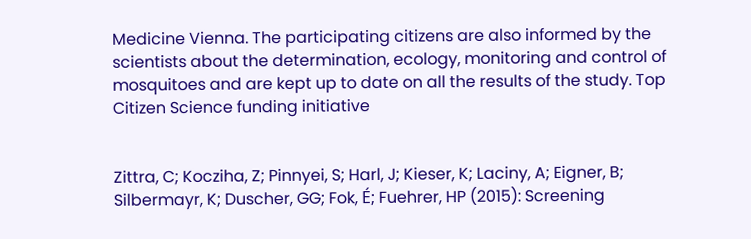Medicine Vienna. The participating citizens are also informed by the scientists about the determination, ecology, monitoring and control of mosquitoes and are kept up to date on all the results of the study. Top Citizen Science funding initiative


Zittra, C; Kocziha, Z; Pinnyei, S; Harl, J; Kieser, K; Laciny, A; Eigner, B; Silbermayr, K; Duscher, GG; Fok, É; Fuehrer, HP (2015): Screening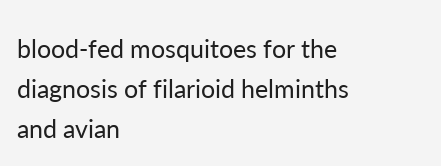blood-fed mosquitoes for the diagnosis of filarioid helminths and avian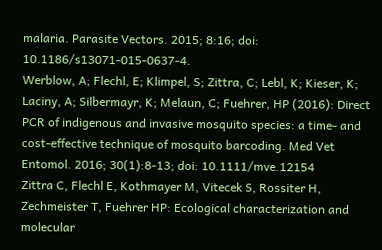malaria. Parasite Vectors. 2015; 8:16; doi: 10.1186/s13071-015-0637-4.
Werblow, A; Flechl, E; Klimpel, S; Zittra, C; Lebl, K; Kieser, K; Laciny, A; Silbermayr, K; Melaun, C; Fuehrer, HP (2016): Direct PCR of indigenous and invasive mosquito species: a time- and cost-effective technique of mosquito barcoding. Med Vet Entomol. 2016; 30(1):8-13; doi: 10.1111/mve.12154
Zittra C, Flechl E, Kothmayer M, Vitecek S, Rossiter H, Zechmeister T, Fuehrer HP: Ecological characterization and molecular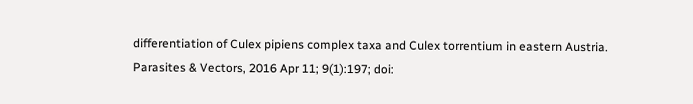differentiation of Culex pipiens complex taxa and Culex torrentium in eastern Austria. Parasites & Vectors, 2016 Apr 11; 9(1):197; doi: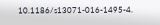10.1186/s13071-016-1495-4.